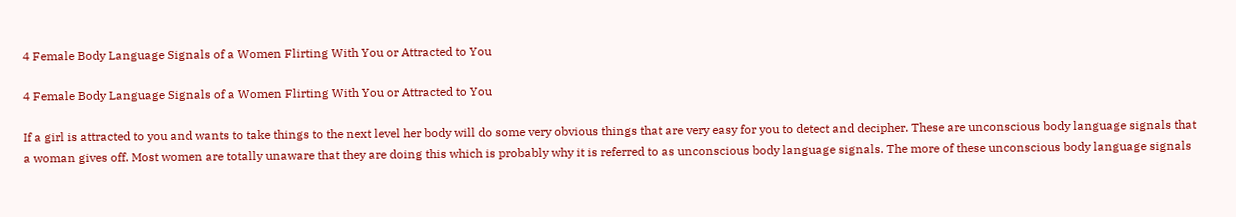4 Female Body Language Signals of a Women Flirting With You or Attracted to You

4 Female Body Language Signals of a Women Flirting With You or Attracted to You

If a girl is attracted to you and wants to take things to the next level her body will do some very obvious things that are very easy for you to detect and decipher. These are unconscious body language signals that a woman gives off. Most women are totally unaware that they are doing this which is probably why it is referred to as unconscious body language signals. The more of these unconscious body language signals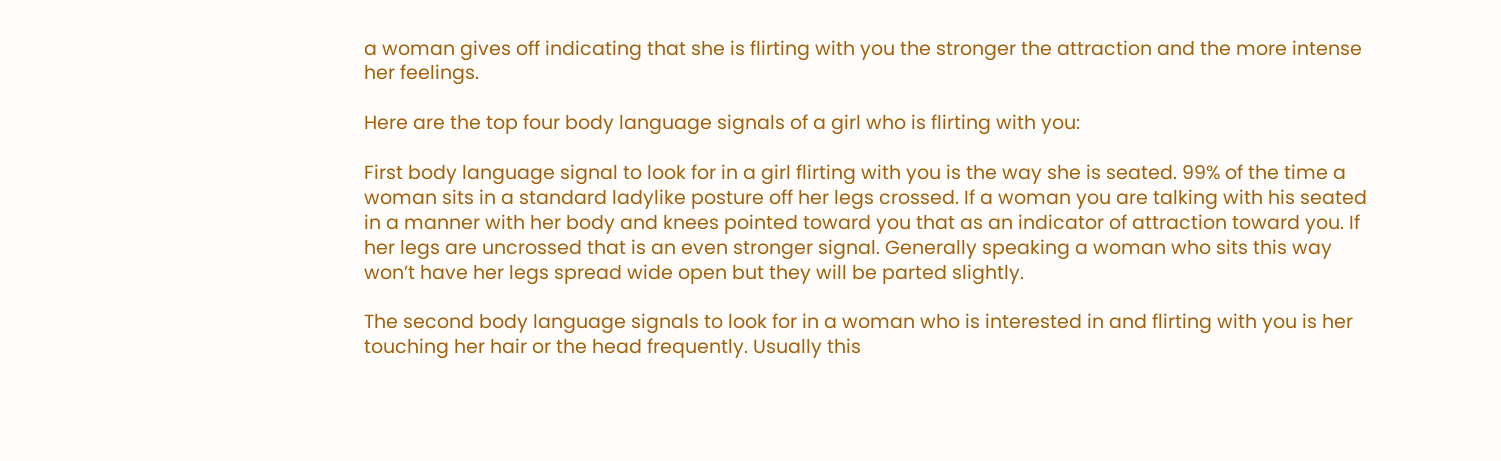a woman gives off indicating that she is flirting with you the stronger the attraction and the more intense her feelings.

Here are the top four body language signals of a girl who is flirting with you:

First body language signal to look for in a girl flirting with you is the way she is seated. 99% of the time a woman sits in a standard ladylike posture off her legs crossed. If a woman you are talking with his seated in a manner with her body and knees pointed toward you that as an indicator of attraction toward you. If her legs are uncrossed that is an even stronger signal. Generally speaking a woman who sits this way won’t have her legs spread wide open but they will be parted slightly.

The second body language signals to look for in a woman who is interested in and flirting with you is her touching her hair or the head frequently. Usually this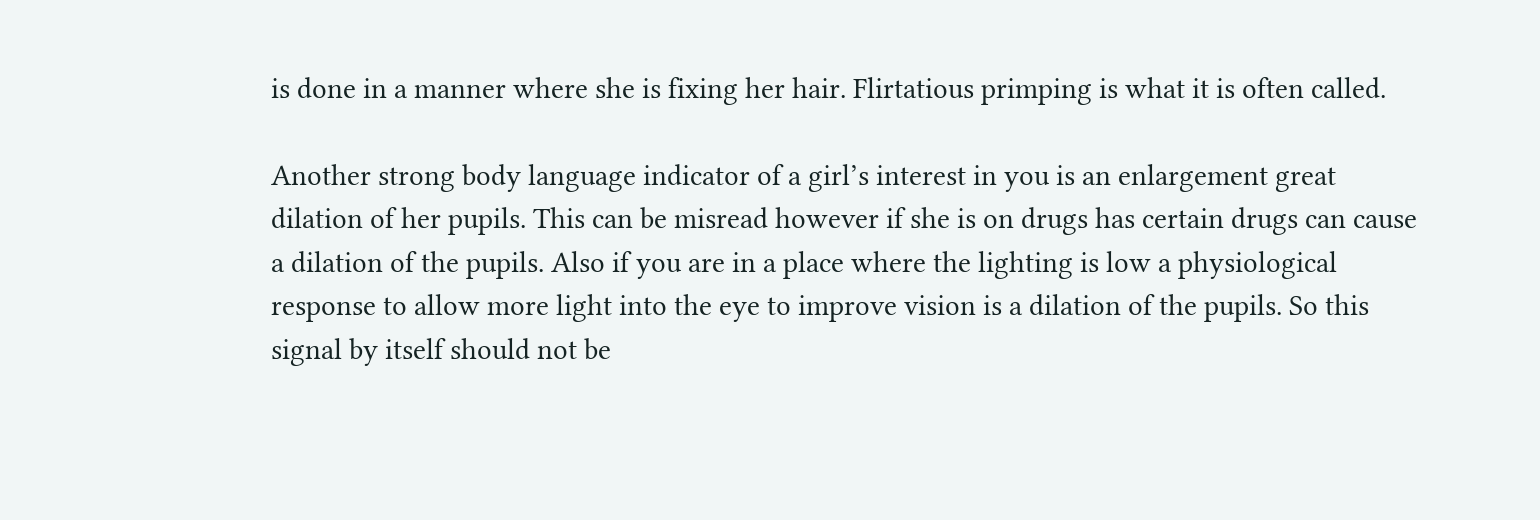is done in a manner where she is fixing her hair. Flirtatious primping is what it is often called.

Another strong body language indicator of a girl’s interest in you is an enlargement great dilation of her pupils. This can be misread however if she is on drugs has certain drugs can cause a dilation of the pupils. Also if you are in a place where the lighting is low a physiological response to allow more light into the eye to improve vision is a dilation of the pupils. So this signal by itself should not be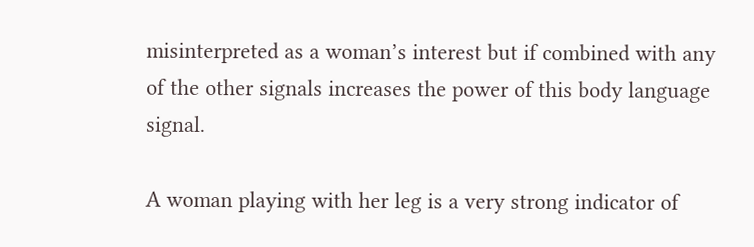misinterpreted as a woman’s interest but if combined with any of the other signals increases the power of this body language signal.

A woman playing with her leg is a very strong indicator of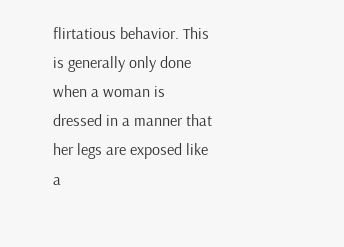flirtatious behavior. This is generally only done when a woman is dressed in a manner that her legs are exposed like a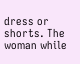dress or shorts. The woman while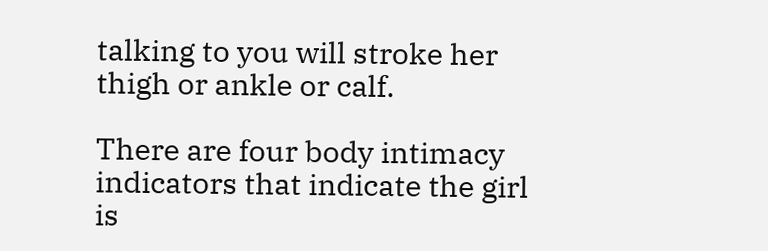talking to you will stroke her thigh or ankle or calf.

There are four body intimacy indicators that indicate the girl is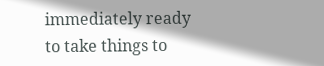immediately ready to take things to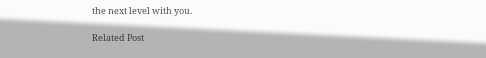the next level with you.

Related Post